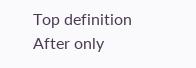Top definition
After only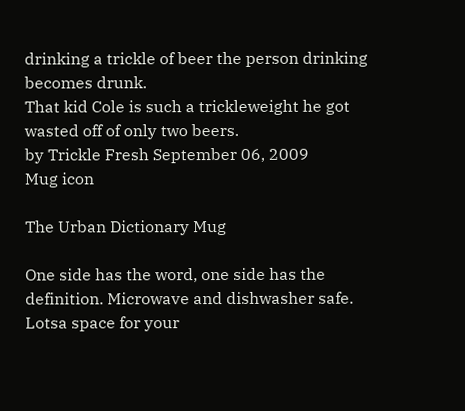drinking a trickle of beer the person drinking becomes drunk.
That kid Cole is such a trickleweight he got wasted off of only two beers.
by Trickle Fresh September 06, 2009
Mug icon

The Urban Dictionary Mug

One side has the word, one side has the definition. Microwave and dishwasher safe. Lotsa space for your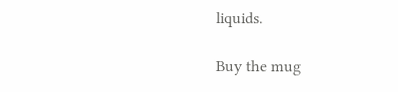liquids.

Buy the mug